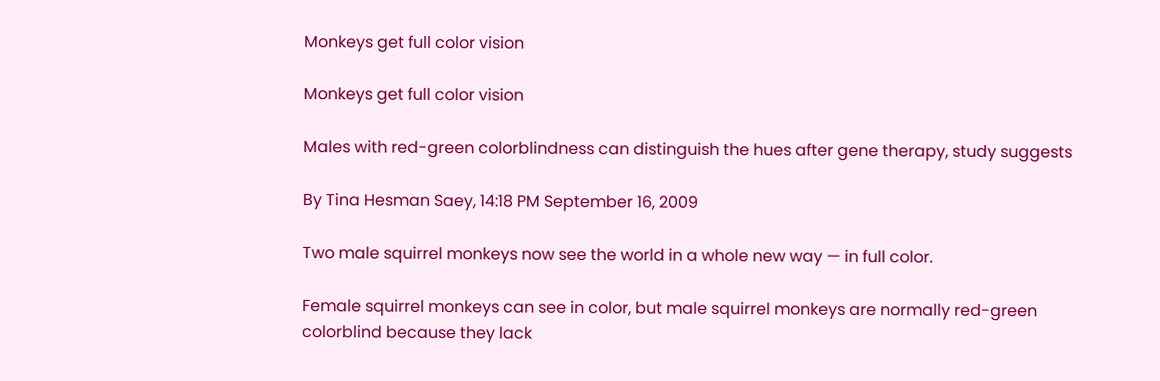Monkeys get full color vision

Monkeys get full color vision

Males with red-green colorblindness can distinguish the hues after gene therapy, study suggests

By Tina Hesman Saey, 14:18 PM September 16, 2009

Two male squirrel monkeys now see the world in a whole new way — in full color.

Female squirrel monkeys can see in color, but male squirrel monkeys are normally red-green colorblind because they lack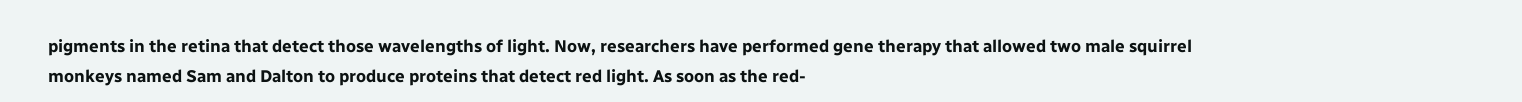pigments in the retina that detect those wavelengths of light. Now, researchers have performed gene therapy that allowed two male squirrel monkeys named Sam and Dalton to produce proteins that detect red light. As soon as the red-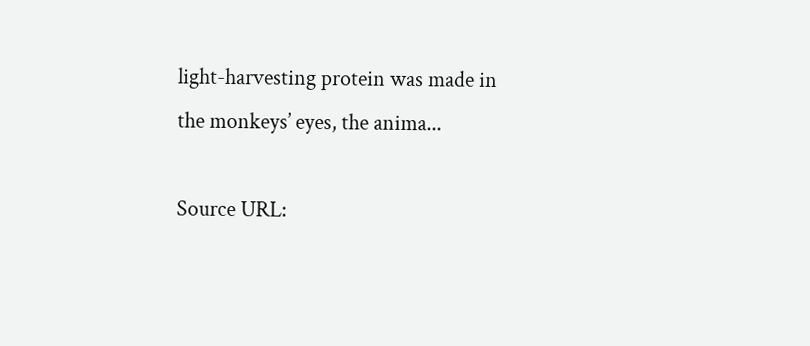light-harvesting protein was made in the monkeys’ eyes, the anima...

Source URL: